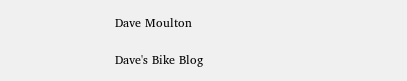Dave Moulton

Dave's Bike Blog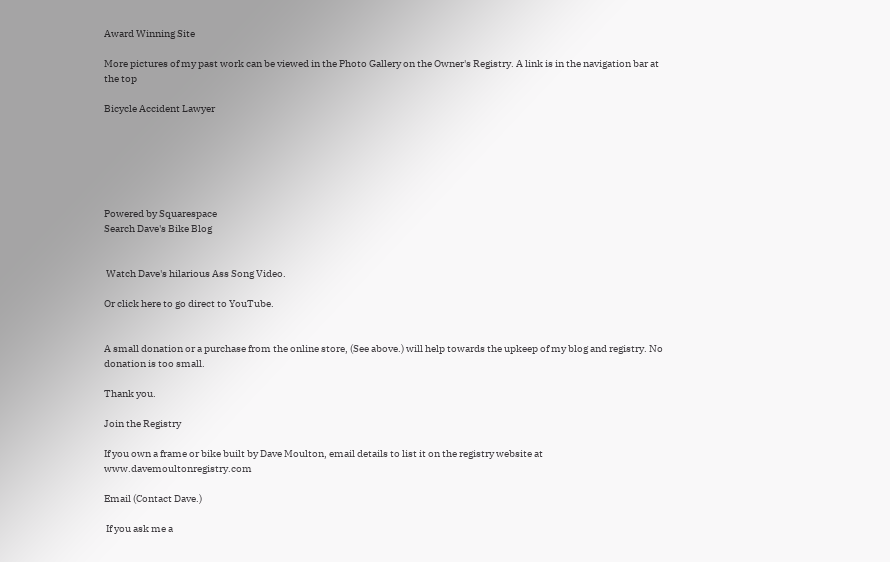Award Winning Site

More pictures of my past work can be viewed in the Photo Gallery on the Owner's Registry. A link is in the navigation bar at the top

Bicycle Accident Lawyer






Powered by Squarespace
Search Dave's Bike Blog


 Watch Dave's hilarious Ass Song Video.

Or click here to go direct to YouTube.


A small donation or a purchase from the online store, (See above.) will help towards the upkeep of my blog and registry. No donation is too small.

Thank you.

Join the Registry

If you own a frame or bike built by Dave Moulton, email details to list it on the registry website at www.davemoultonregistry.com

Email (Contact Dave.)

 If you ask me a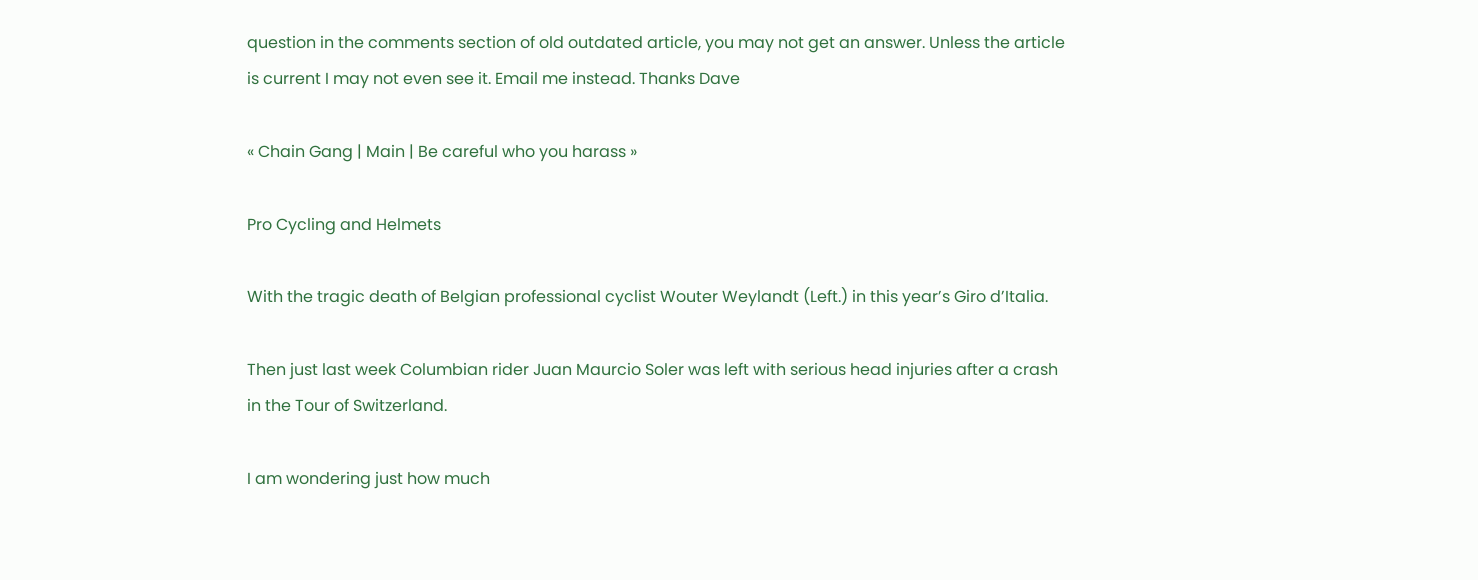question in the comments section of old outdated article, you may not get an answer. Unless the article is current I may not even see it. Email me instead. Thanks Dave

« Chain Gang | Main | Be careful who you harass »

Pro Cycling and Helmets

With the tragic death of Belgian professional cyclist Wouter Weylandt (Left.) in this year’s Giro d’Italia.

Then just last week Columbian rider Juan Maurcio Soler was left with serious head injuries after a crash in the Tour of Switzerland.

I am wondering just how much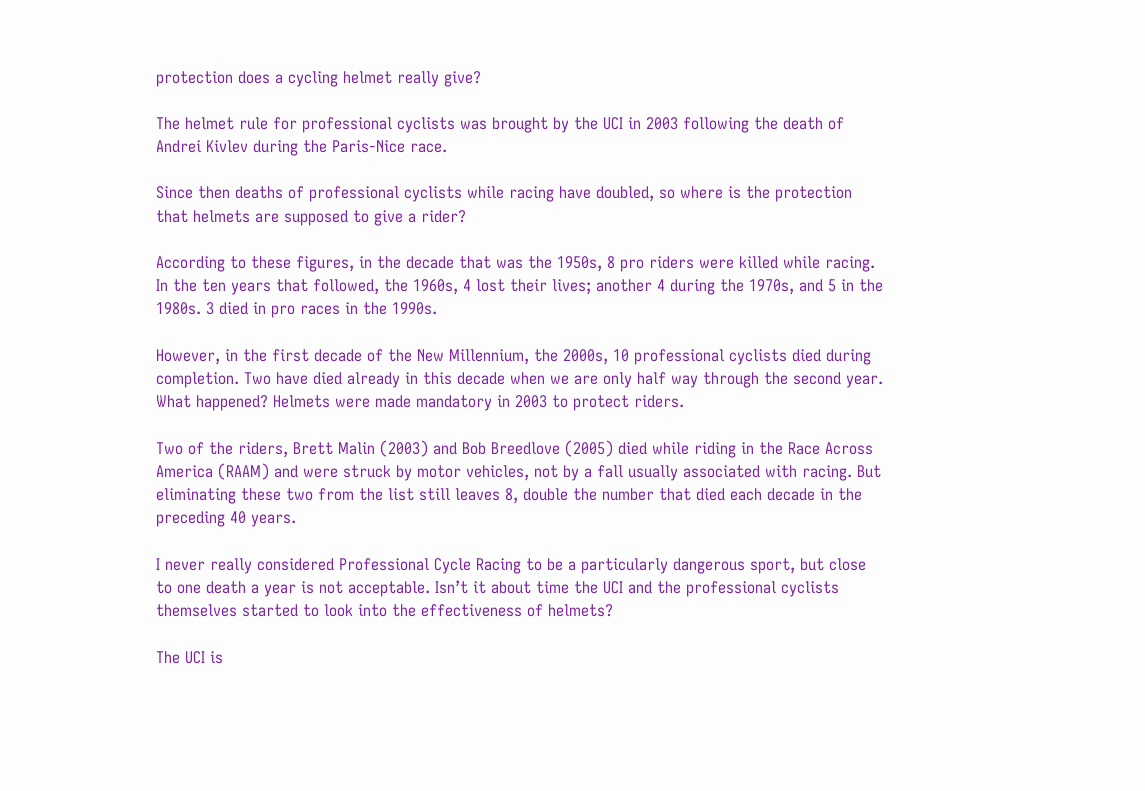protection does a cycling helmet really give?

The helmet rule for professional cyclists was brought by the UCI in 2003 following the death of Andrei Kivlev during the Paris-Nice race.

Since then deaths of professional cyclists while racing have doubled, so where is the protection that helmets are supposed to give a rider?

According to these figures, in the decade that was the 1950s, 8 pro riders were killed while racing. In the ten years that followed, the 1960s, 4 lost their lives; another 4 during the 1970s, and 5 in the 1980s. 3 died in pro races in the 1990s.

However, in the first decade of the New Millennium, the 2000s, 10 professional cyclists died during completion. Two have died already in this decade when we are only half way through the second year. What happened? Helmets were made mandatory in 2003 to protect riders.

Two of the riders, Brett Malin (2003) and Bob Breedlove (2005) died while riding in the Race Across America (RAAM) and were struck by motor vehicles, not by a fall usually associated with racing. But eliminating these two from the list still leaves 8, double the number that died each decade in the preceding 40 years.

I never really considered Professional Cycle Racing to be a particularly dangerous sport, but close to one death a year is not acceptable. Isn’t it about time the UCI and the professional cyclists themselves started to look into the effectiveness of helmets?

The UCI is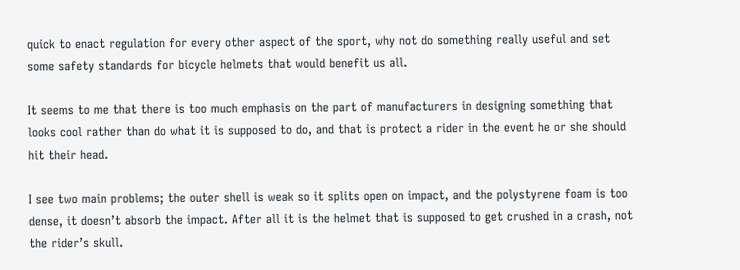quick to enact regulation for every other aspect of the sport, why not do something really useful and set some safety standards for bicycle helmets that would benefit us all.

It seems to me that there is too much emphasis on the part of manufacturers in designing something that looks cool rather than do what it is supposed to do, and that is protect a rider in the event he or she should hit their head.

I see two main problems; the outer shell is weak so it splits open on impact, and the polystyrene foam is too dense, it doesn’t absorb the impact. After all it is the helmet that is supposed to get crushed in a crash, not the rider’s skull.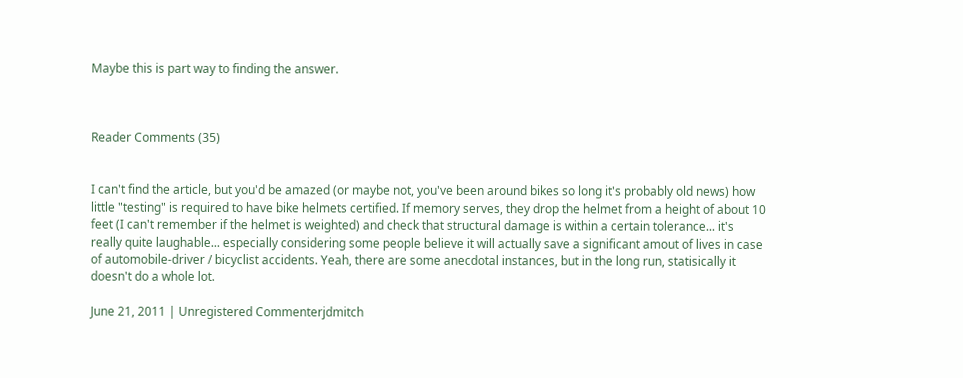Maybe this is part way to finding the answer.



Reader Comments (35)


I can't find the article, but you'd be amazed (or maybe not, you've been around bikes so long it's probably old news) how little "testing" is required to have bike helmets certified. If memory serves, they drop the helmet from a height of about 10 feet (I can't remember if the helmet is weighted) and check that structural damage is within a certain tolerance... it's really quite laughable... especially considering some people believe it will actually save a significant amout of lives in case of automobile-driver / bicyclist accidents. Yeah, there are some anecdotal instances, but in the long run, statisically it doesn't do a whole lot.

June 21, 2011 | Unregistered Commenterjdmitch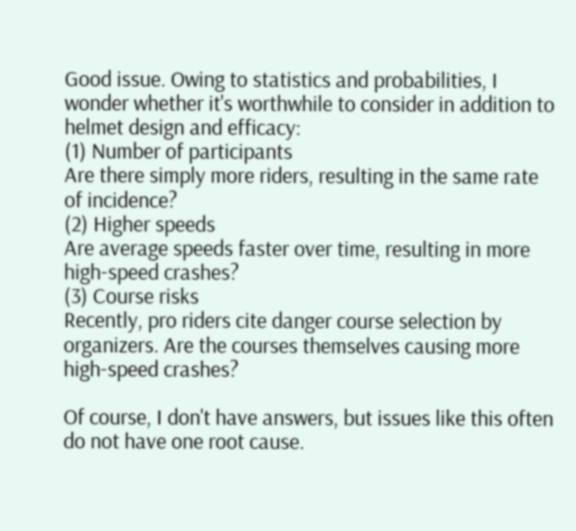Good issue. Owing to statistics and probabilities, I wonder whether it's worthwhile to consider in addition to helmet design and efficacy:
(1) Number of participants
Are there simply more riders, resulting in the same rate of incidence?
(2) Higher speeds
Are average speeds faster over time, resulting in more high-speed crashes?
(3) Course risks
Recently, pro riders cite danger course selection by organizers. Are the courses themselves causing more high-speed crashes?

Of course, I don't have answers, but issues like this often do not have one root cause.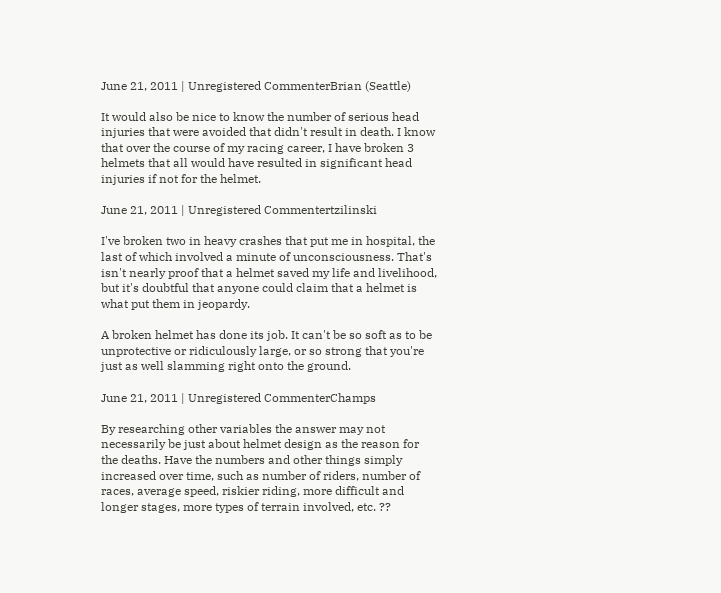June 21, 2011 | Unregistered CommenterBrian (Seattle)

It would also be nice to know the number of serious head injuries that were avoided that didn't result in death. I know that over the course of my racing career, I have broken 3 helmets that all would have resulted in significant head injuries if not for the helmet.

June 21, 2011 | Unregistered Commentertzilinski

I've broken two in heavy crashes that put me in hospital, the last of which involved a minute of unconsciousness. That's isn't nearly proof that a helmet saved my life and livelihood, but it's doubtful that anyone could claim that a helmet is what put them in jeopardy.

A broken helmet has done its job. It can't be so soft as to be unprotective or ridiculously large, or so strong that you're just as well slamming right onto the ground.

June 21, 2011 | Unregistered CommenterChamps

By researching other variables the answer may not necessarily be just about helmet design as the reason for the deaths. Have the numbers and other things simply increased over time, such as number of riders, number of races, average speed, riskier riding, more difficult and longer stages, more types of terrain involved, etc. ??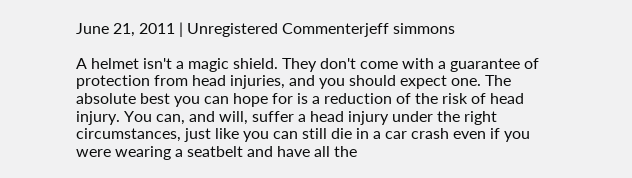June 21, 2011 | Unregistered Commenterjeff simmons

A helmet isn't a magic shield. They don't come with a guarantee of protection from head injuries, and you should expect one. The absolute best you can hope for is a reduction of the risk of head injury. You can, and will, suffer a head injury under the right circumstances, just like you can still die in a car crash even if you were wearing a seatbelt and have all the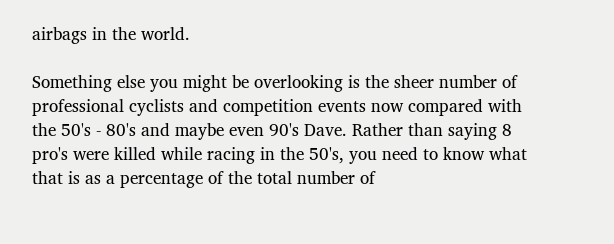airbags in the world.

Something else you might be overlooking is the sheer number of professional cyclists and competition events now compared with the 50's - 80's and maybe even 90's Dave. Rather than saying 8 pro's were killed while racing in the 50's, you need to know what that is as a percentage of the total number of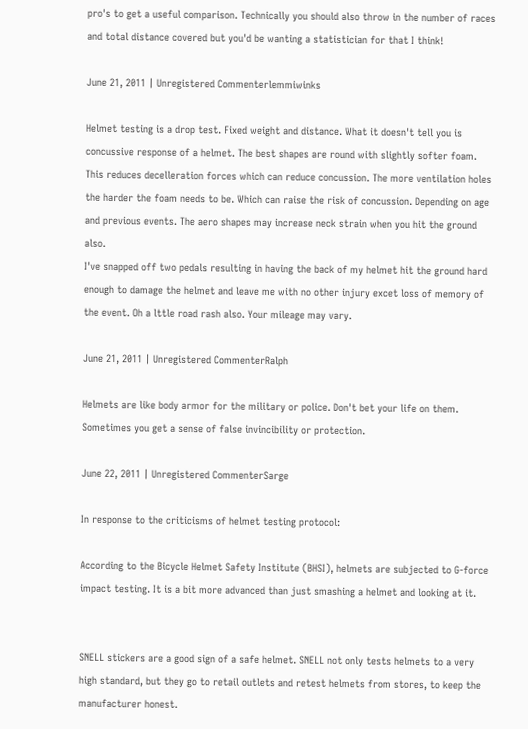pro's to get a useful comparison. Technically you should also throw in the number of races and total distance covered but you'd be wanting a statistician for that I think!

June 21, 2011 | Unregistered Commenterlemmiwinks

Helmet testing is a drop test. Fixed weight and distance. What it doesn't tell you is concussive response of a helmet. The best shapes are round with slightly softer foam. This reduces decelleration forces which can reduce concussion. The more ventilation holes the harder the foam needs to be. Which can raise the risk of concussion. Depending on age and previous events. The aero shapes may increase neck strain when you hit the ground also.
I've snapped off two pedals resulting in having the back of my helmet hit the ground hard enough to damage the helmet and leave me with no other injury excet loss of memory of the event. Oh a lttle road rash also. Your mileage may vary.

June 21, 2011 | Unregistered CommenterRalph

Helmets are like body armor for the military or police. Don't bet your life on them. Sometimes you get a sense of false invincibility or protection.

June 22, 2011 | Unregistered CommenterSarge

In response to the criticisms of helmet testing protocol:

According to the Bicycle Helmet Safety Institute (BHSI), helmets are subjected to G-force impact testing. It is a bit more advanced than just smashing a helmet and looking at it.


SNELL stickers are a good sign of a safe helmet. SNELL not only tests helmets to a very high standard, but they go to retail outlets and retest helmets from stores, to keep the manufacturer honest.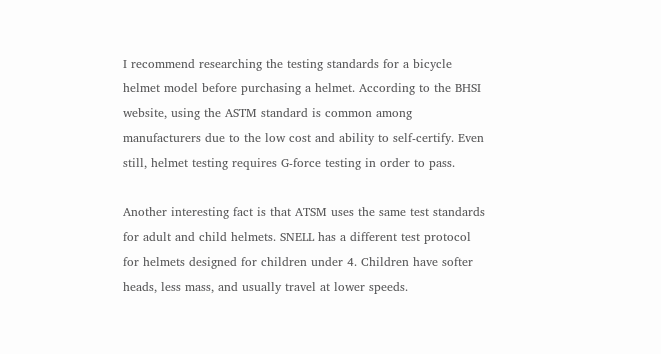I recommend researching the testing standards for a bicycle helmet model before purchasing a helmet. According to the BHSI website, using the ASTM standard is common among manufacturers due to the low cost and ability to self-certify. Even still, helmet testing requires G-force testing in order to pass.

Another interesting fact is that ATSM uses the same test standards for adult and child helmets. SNELL has a different test protocol for helmets designed for children under 4. Children have softer heads, less mass, and usually travel at lower speeds.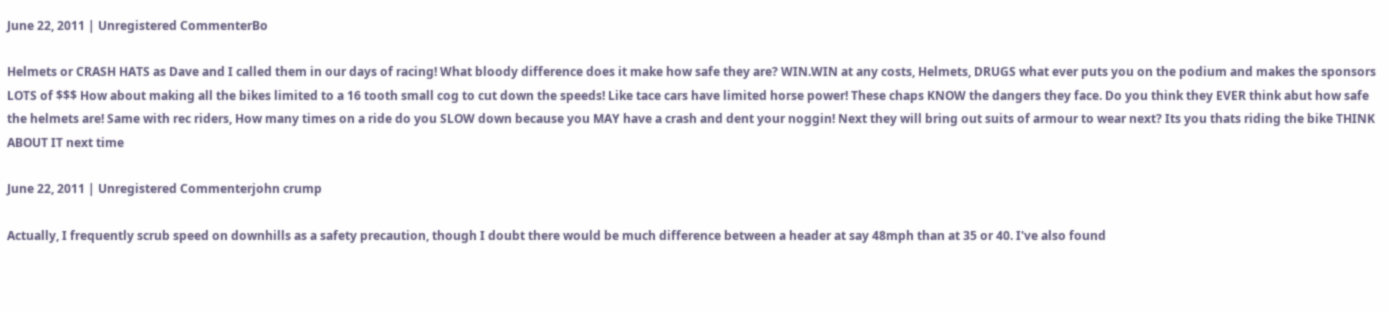June 22, 2011 | Unregistered CommenterBo

Helmets or CRASH HATS as Dave and I called them in our days of racing! What bloody difference does it make how safe they are? WIN.WIN at any costs, Helmets, DRUGS what ever puts you on the podium and makes the sponsors LOTS of $$$ How about making all the bikes limited to a 16 tooth small cog to cut down the speeds! Like tace cars have limited horse power! These chaps KNOW the dangers they face. Do you think they EVER think abut how safe the helmets are! Same with rec riders, How many times on a ride do you SLOW down because you MAY have a crash and dent your noggin! Next they will bring out suits of armour to wear next? Its you thats riding the bike THINK ABOUT IT next time

June 22, 2011 | Unregistered Commenterjohn crump

Actually, I frequently scrub speed on downhills as a safety precaution, though I doubt there would be much difference between a header at say 48mph than at 35 or 40. I've also found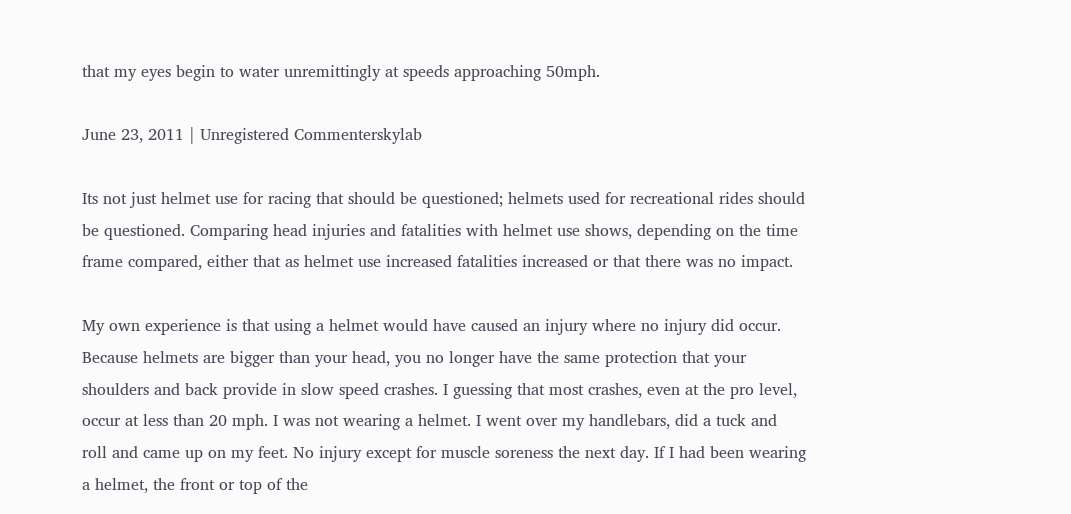that my eyes begin to water unremittingly at speeds approaching 50mph.

June 23, 2011 | Unregistered Commenterskylab

Its not just helmet use for racing that should be questioned; helmets used for recreational rides should be questioned. Comparing head injuries and fatalities with helmet use shows, depending on the time frame compared, either that as helmet use increased fatalities increased or that there was no impact.

My own experience is that using a helmet would have caused an injury where no injury did occur. Because helmets are bigger than your head, you no longer have the same protection that your shoulders and back provide in slow speed crashes. I guessing that most crashes, even at the pro level, occur at less than 20 mph. I was not wearing a helmet. I went over my handlebars, did a tuck and roll and came up on my feet. No injury except for muscle soreness the next day. If I had been wearing a helmet, the front or top of the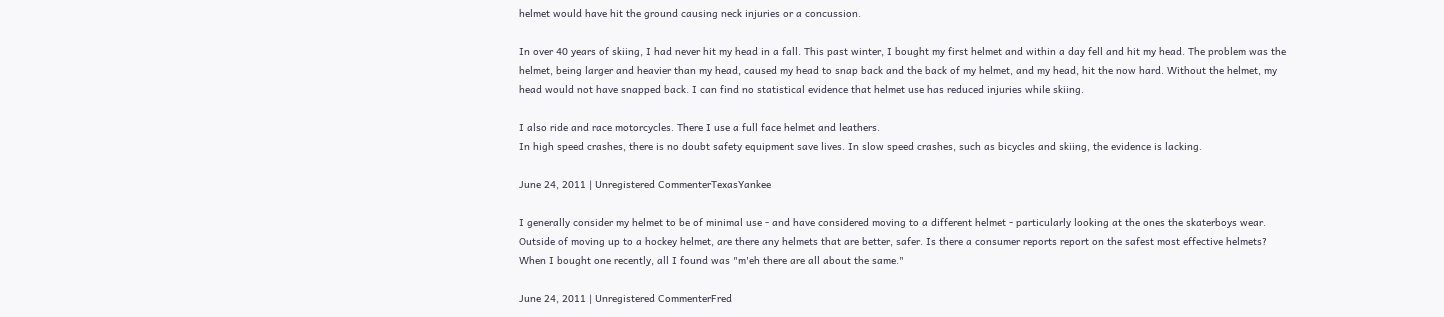helmet would have hit the ground causing neck injuries or a concussion.

In over 40 years of skiing, I had never hit my head in a fall. This past winter, I bought my first helmet and within a day fell and hit my head. The problem was the helmet, being larger and heavier than my head, caused my head to snap back and the back of my helmet, and my head, hit the now hard. Without the helmet, my head would not have snapped back. I can find no statistical evidence that helmet use has reduced injuries while skiing.

I also ride and race motorcycles. There I use a full face helmet and leathers.
In high speed crashes, there is no doubt safety equipment save lives. In slow speed crashes, such as bicycles and skiing, the evidence is lacking.

June 24, 2011 | Unregistered CommenterTexasYankee

I generally consider my helmet to be of minimal use - and have considered moving to a different helmet - particularly looking at the ones the skaterboys wear. Outside of moving up to a hockey helmet, are there any helmets that are better, safer. Is there a consumer reports report on the safest most effective helmets? When I bought one recently, all I found was "m'eh there are all about the same."

June 24, 2011 | Unregistered CommenterFred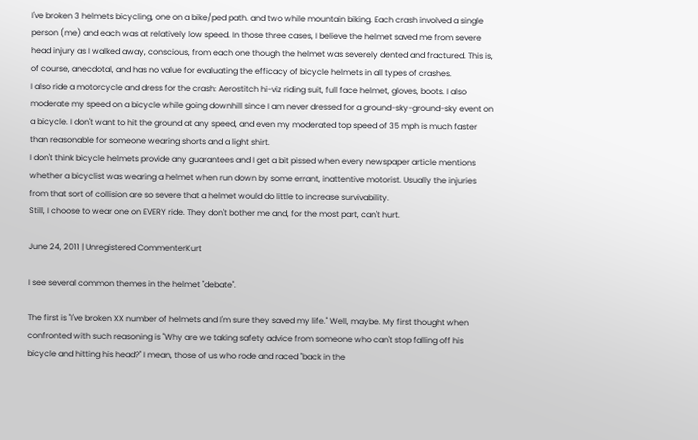I've broken 3 helmets bicycling, one on a bike/ped path. and two while mountain biking. Each crash involved a single person (me) and each was at relatively low speed. In those three cases, I believe the helmet saved me from severe head injury as I walked away, conscious, from each one though the helmet was severely dented and fractured. This is, of course, anecdotal, and has no value for evaluating the efficacy of bicycle helmets in all types of crashes.
I also ride a motorcycle and dress for the crash: Aerostitch hi-viz riding suit, full face helmet, gloves, boots. I also moderate my speed on a bicycle while going downhill since I am never dressed for a ground-sky-ground-sky event on a bicycle. I don't want to hit the ground at any speed, and even my moderated top speed of 35 mph is much faster than reasonable for someone wearing shorts and a light shirt.
I don't think bicycle helmets provide any guarantees and I get a bit pissed when every newspaper article mentions whether a bicyclist was wearing a helmet when run down by some errant, inattentive motorist. Usually the injuries from that sort of collision are so severe that a helmet would do little to increase survivability.
Still, I choose to wear one on EVERY ride. They don't bother me and, for the most part, can't hurt.

June 24, 2011 | Unregistered CommenterKurt

I see several common themes in the helmet "debate".

The first is "I've broken XX number of helmets and I'm sure they saved my life." Well, maybe. My first thought when confronted with such reasoning is "Why are we taking safety advice from someone who can't stop falling off his bicycle and hitting his head?" I mean, those of us who rode and raced "back in the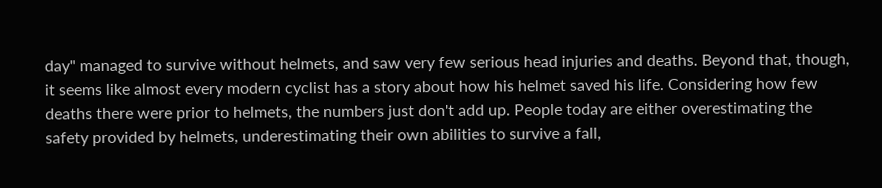day" managed to survive without helmets, and saw very few serious head injuries and deaths. Beyond that, though, it seems like almost every modern cyclist has a story about how his helmet saved his life. Considering how few deaths there were prior to helmets, the numbers just don't add up. People today are either overestimating the safety provided by helmets, underestimating their own abilities to survive a fall,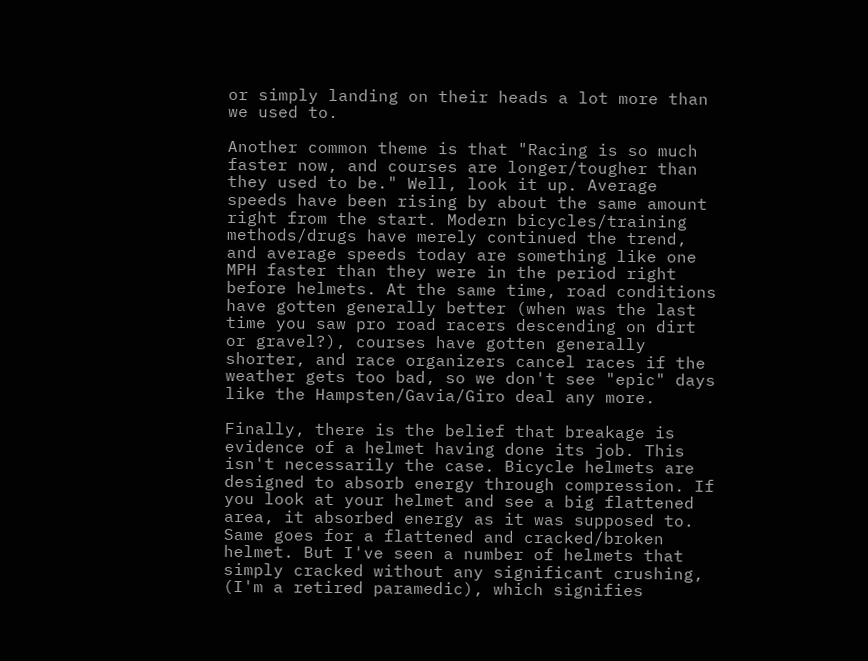or simply landing on their heads a lot more than we used to.

Another common theme is that "Racing is so much faster now, and courses are longer/tougher than they used to be." Well, look it up. Average speeds have been rising by about the same amount right from the start. Modern bicycles/training methods/drugs have merely continued the trend, and average speeds today are something like one MPH faster than they were in the period right before helmets. At the same time, road conditions have gotten generally better (when was the last time you saw pro road racers descending on dirt or gravel?), courses have gotten generally shorter, and race organizers cancel races if the weather gets too bad, so we don't see "epic" days like the Hampsten/Gavia/Giro deal any more.

Finally, there is the belief that breakage is evidence of a helmet having done its job. This isn't necessarily the case. Bicycle helmets are designed to absorb energy through compression. If you look at your helmet and see a big flattened area, it absorbed energy as it was supposed to. Same goes for a flattened and cracked/broken helmet. But I've seen a number of helmets that simply cracked without any significant crushing, (I'm a retired paramedic), which signifies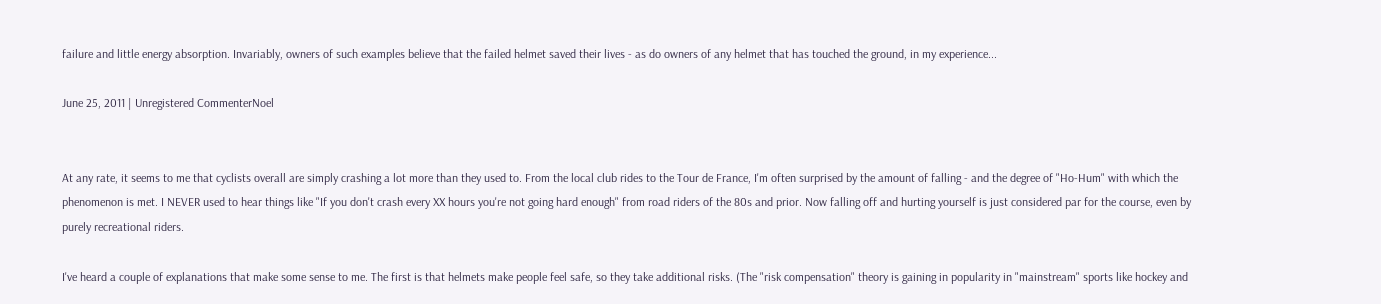failure and little energy absorption. Invariably, owners of such examples believe that the failed helmet saved their lives - as do owners of any helmet that has touched the ground, in my experience...

June 25, 2011 | Unregistered CommenterNoel


At any rate, it seems to me that cyclists overall are simply crashing a lot more than they used to. From the local club rides to the Tour de France, I'm often surprised by the amount of falling - and the degree of "Ho-Hum" with which the phenomenon is met. I NEVER used to hear things like "If you don't crash every XX hours you're not going hard enough" from road riders of the 80s and prior. Now falling off and hurting yourself is just considered par for the course, even by purely recreational riders.

I've heard a couple of explanations that make some sense to me. The first is that helmets make people feel safe, so they take additional risks. (The "risk compensation" theory is gaining in popularity in "mainstream" sports like hockey and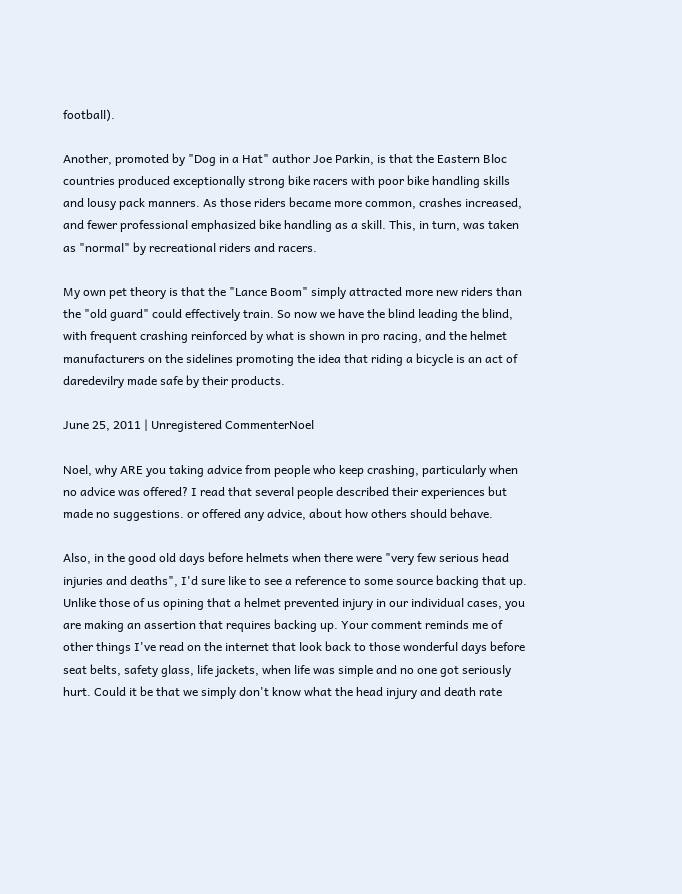football).

Another, promoted by "Dog in a Hat" author Joe Parkin, is that the Eastern Bloc countries produced exceptionally strong bike racers with poor bike handling skills and lousy pack manners. As those riders became more common, crashes increased, and fewer professional emphasized bike handling as a skill. This, in turn, was taken as "normal" by recreational riders and racers.

My own pet theory is that the "Lance Boom" simply attracted more new riders than the "old guard" could effectively train. So now we have the blind leading the blind, with frequent crashing reinforced by what is shown in pro racing, and the helmet manufacturers on the sidelines promoting the idea that riding a bicycle is an act of daredevilry made safe by their products.

June 25, 2011 | Unregistered CommenterNoel

Noel, why ARE you taking advice from people who keep crashing, particularly when no advice was offered? I read that several people described their experiences but made no suggestions. or offered any advice, about how others should behave.

Also, in the good old days before helmets when there were "very few serious head injuries and deaths", I'd sure like to see a reference to some source backing that up. Unlike those of us opining that a helmet prevented injury in our individual cases, you are making an assertion that requires backing up. Your comment reminds me of other things I've read on the internet that look back to those wonderful days before seat belts, safety glass, life jackets, when life was simple and no one got seriously hurt. Could it be that we simply don't know what the head injury and death rate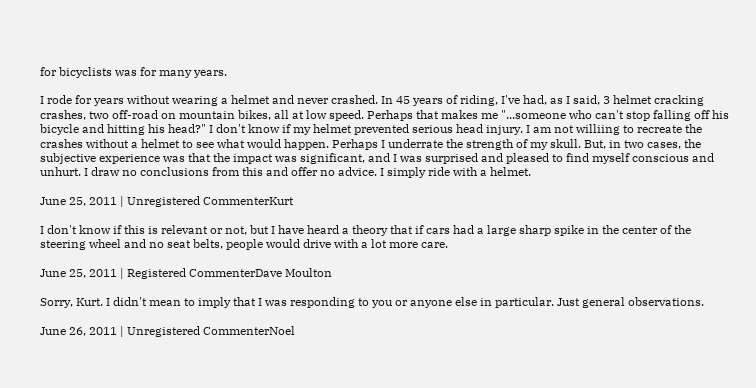for bicyclists was for many years.

I rode for years without wearing a helmet and never crashed. In 45 years of riding, I've had, as I said, 3 helmet cracking crashes, two off-road on mountain bikes, all at low speed. Perhaps that makes me "...someone who can't stop falling off his bicycle and hitting his head?" I don't know if my helmet prevented serious head injury. I am not williing to recreate the crashes without a helmet to see what would happen. Perhaps I underrate the strength of my skull. But, in two cases, the subjective experience was that the impact was significant, and I was surprised and pleased to find myself conscious and unhurt. I draw no conclusions from this and offer no advice. I simply ride with a helmet.

June 25, 2011 | Unregistered CommenterKurt

I don't know if this is relevant or not, but I have heard a theory that if cars had a large sharp spike in the center of the steering wheel and no seat belts, people would drive with a lot more care.

June 25, 2011 | Registered CommenterDave Moulton

Sorry, Kurt. I didn't mean to imply that I was responding to you or anyone else in particular. Just general observations.

June 26, 2011 | Unregistered CommenterNoel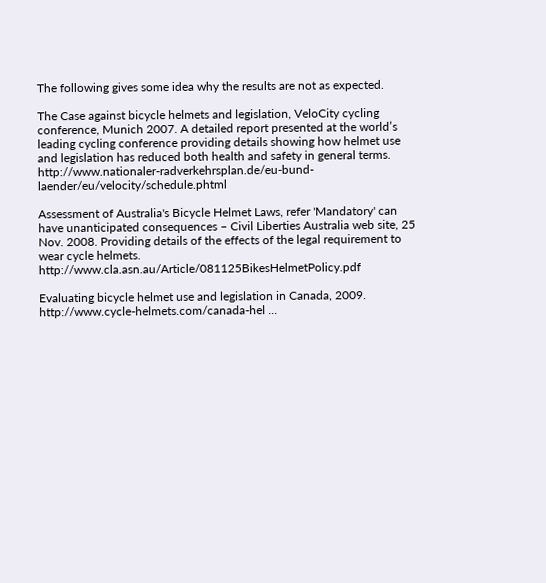The following gives some idea why the results are not as expected.

The Case against bicycle helmets and legislation, VeloCity cycling conference, Munich 2007. A detailed report presented at the world’s leading cycling conference providing details showing how helmet use and legislation has reduced both health and safety in general terms. http://www.nationaler-radverkehrsplan.de/eu-bund-laender/eu/velocity/schedule.phtml

Assessment of Australia's Bicycle Helmet Laws, refer 'Mandatory' can have unanticipated consequences – Civil Liberties Australia web site, 25 Nov. 2008. Providing details of the effects of the legal requirement to wear cycle helmets. http://www.cla.asn.au/Article/081125BikesHelmetPolicy.pdf

Evaluating bicycle helmet use and legislation in Canada, 2009. http://www.cycle-helmets.com/canada-hel ...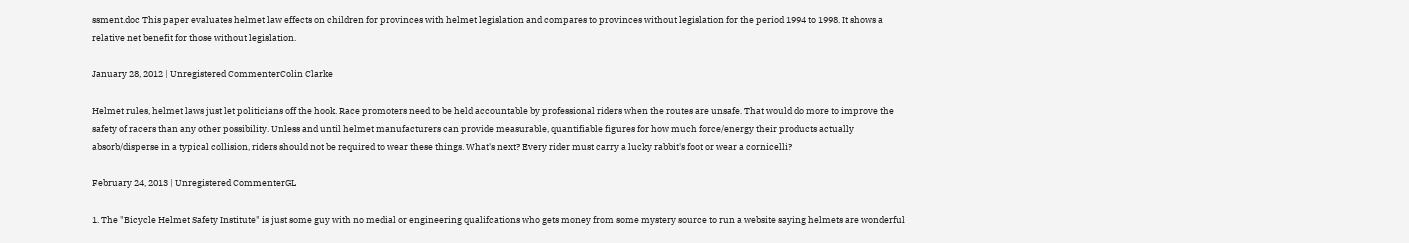ssment.doc This paper evaluates helmet law effects on children for provinces with helmet legislation and compares to provinces without legislation for the period 1994 to 1998. It shows a relative net benefit for those without legislation.

January 28, 2012 | Unregistered CommenterColin Clarke

Helmet rules, helmet laws just let politicians off the hook. Race promoters need to be held accountable by professional riders when the routes are unsafe. That would do more to improve the safety of racers than any other possibility. Unless and until helmet manufacturers can provide measurable, quantifiable figures for how much force/energy their products actually absorb/disperse in a typical collision, riders should not be required to wear these things. What's next? Every rider must carry a lucky rabbit's foot or wear a cornicelli?

February 24, 2013 | Unregistered CommenterGL

1. The "Bicycle Helmet Safety Institute" is just some guy with no medial or engineering qualifcations who gets money from some mystery source to run a website saying helmets are wonderful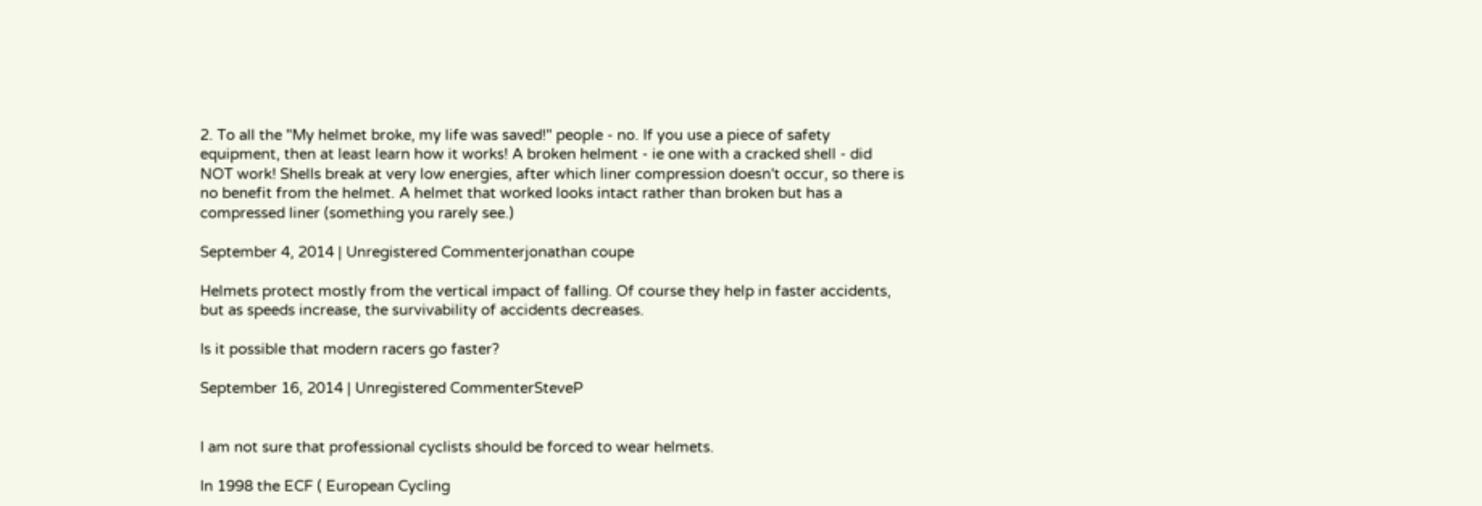2. To all the "My helmet broke, my life was saved!" people - no. If you use a piece of safety equipment, then at least learn how it works! A broken helment - ie one with a cracked shell - did NOT work! Shells break at very low energies, after which liner compression doesn't occur, so there is no benefit from the helmet. A helmet that worked looks intact rather than broken but has a compressed liner (something you rarely see.)

September 4, 2014 | Unregistered Commenterjonathan coupe

Helmets protect mostly from the vertical impact of falling. Of course they help in faster accidents, but as speeds increase, the survivability of accidents decreases.

Is it possible that modern racers go faster?

September 16, 2014 | Unregistered CommenterSteveP


I am not sure that professional cyclists should be forced to wear helmets.

In 1998 the ECF ( European Cycling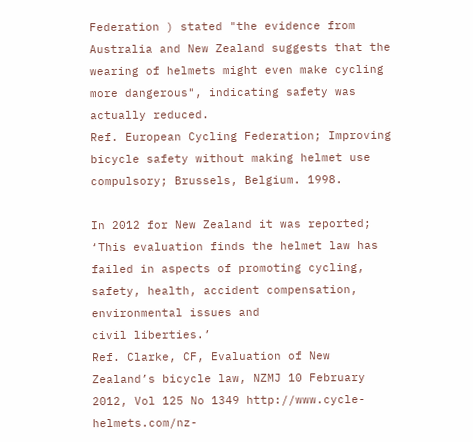Federation ) stated "the evidence from Australia and New Zealand suggests that the wearing of helmets might even make cycling more dangerous", indicating safety was actually reduced.
Ref. European Cycling Federation; Improving bicycle safety without making helmet use compulsory; Brussels, Belgium. 1998.

In 2012 for New Zealand it was reported;
‘This evaluation finds the helmet law has failed in aspects of promoting cycling, safety, health, accident compensation, environmental issues and
civil liberties.’
Ref. Clarke, CF, Evaluation of New Zealand’s bicycle law, NZMJ 10 February 2012, Vol 125 No 1349 http://www.cycle-helmets.com/nz-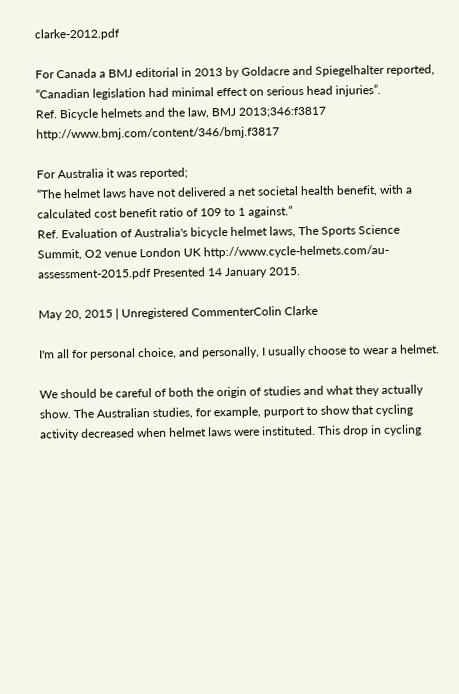clarke-2012.pdf

For Canada a BMJ editorial in 2013 by Goldacre and Spiegelhalter reported, “Canadian legislation had minimal effect on serious head injuries”.
Ref. Bicycle helmets and the law, BMJ 2013;346:f3817 http://www.bmj.com/content/346/bmj.f3817

For Australia it was reported;
“The helmet laws have not delivered a net societal health benefit, with a calculated cost benefit ratio of 109 to 1 against.”
Ref. Evaluation of Australia's bicycle helmet laws, The Sports Science Summit, O2 venue London UK http://www.cycle-helmets.com/au-assessment-2015.pdf Presented 14 January 2015.

May 20, 2015 | Unregistered CommenterColin Clarke

I'm all for personal choice, and personally, I usually choose to wear a helmet.

We should be careful of both the origin of studies and what they actually show. The Australian studies, for example, purport to show that cycling activity decreased when helmet laws were instituted. This drop in cycling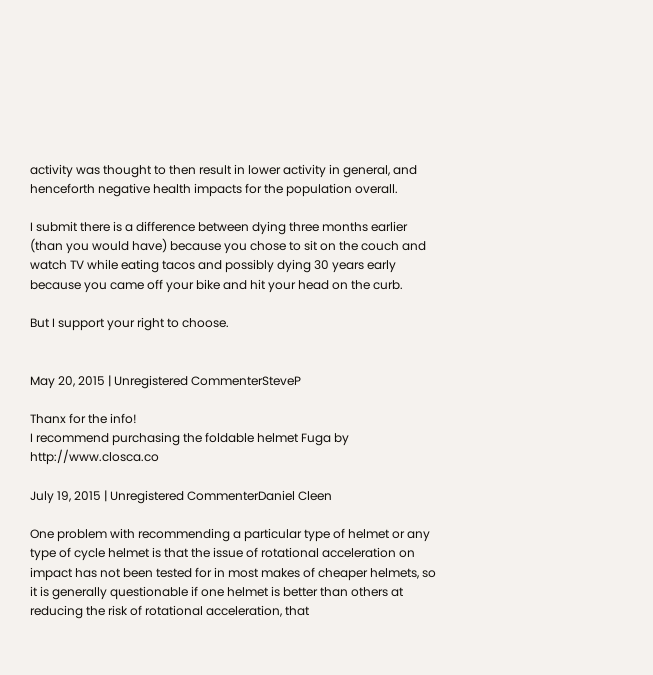activity was thought to then result in lower activity in general, and henceforth negative health impacts for the population overall.

I submit there is a difference between dying three months earlier (than you would have) because you chose to sit on the couch and watch TV while eating tacos and possibly dying 30 years early because you came off your bike and hit your head on the curb.

But I support your right to choose.


May 20, 2015 | Unregistered CommenterSteveP

Thanx for the info!
I recommend purchasing the foldable helmet Fuga by http://www.closca.co

July 19, 2015 | Unregistered CommenterDaniel Cleen

One problem with recommending a particular type of helmet or any type of cycle helmet is that the issue of rotational acceleration on impact has not been tested for in most makes of cheaper helmets, so it is generally questionable if one helmet is better than others at reducing the risk of rotational acceleration, that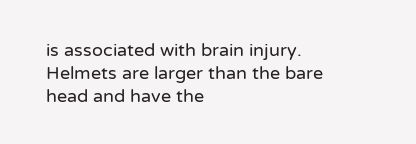is associated with brain injury. Helmets are larger than the bare head and have the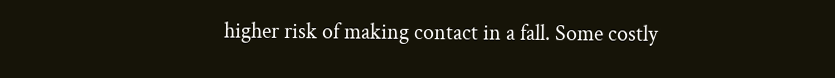higher risk of making contact in a fall. Some costly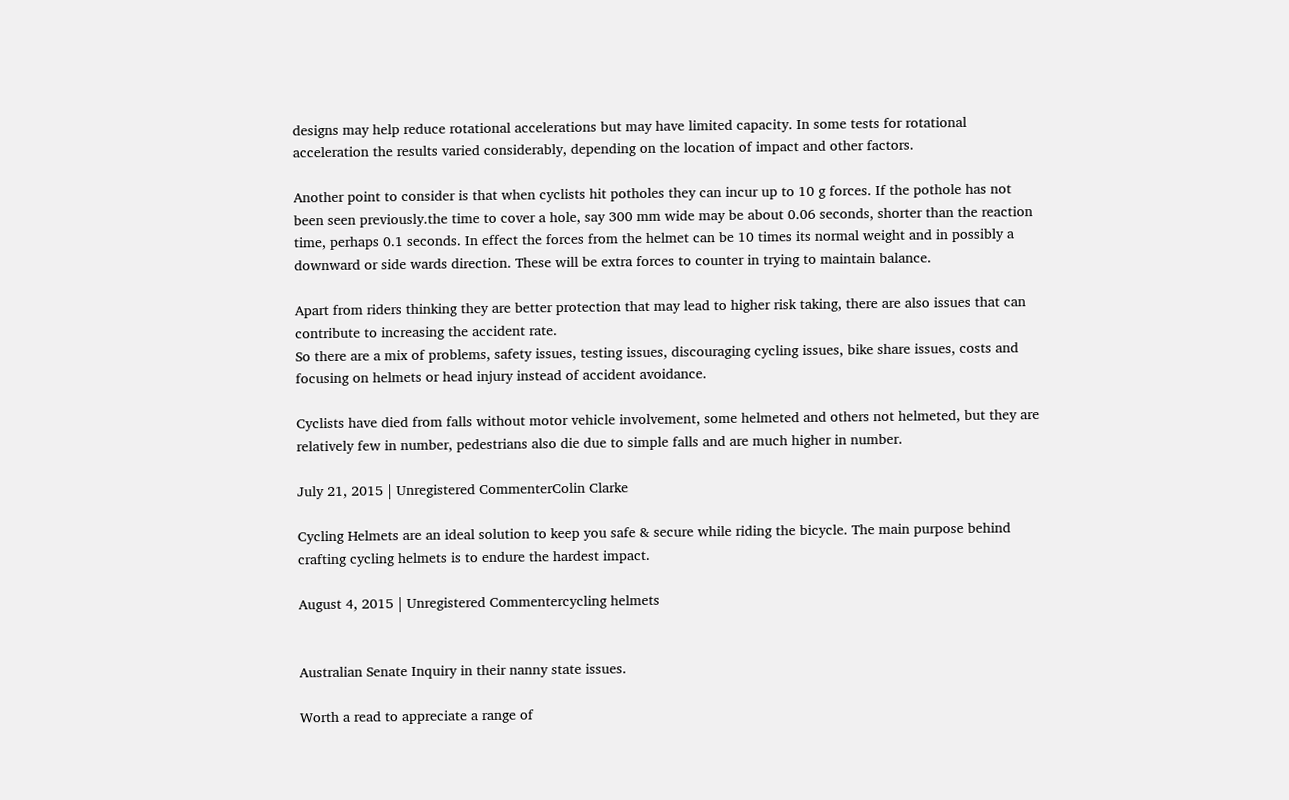designs may help reduce rotational accelerations but may have limited capacity. In some tests for rotational acceleration the results varied considerably, depending on the location of impact and other factors.

Another point to consider is that when cyclists hit potholes they can incur up to 10 g forces. If the pothole has not been seen previously.the time to cover a hole, say 300 mm wide may be about 0.06 seconds, shorter than the reaction time, perhaps 0.1 seconds. In effect the forces from the helmet can be 10 times its normal weight and in possibly a downward or side wards direction. These will be extra forces to counter in trying to maintain balance.

Apart from riders thinking they are better protection that may lead to higher risk taking, there are also issues that can contribute to increasing the accident rate.
So there are a mix of problems, safety issues, testing issues, discouraging cycling issues, bike share issues, costs and focusing on helmets or head injury instead of accident avoidance.

Cyclists have died from falls without motor vehicle involvement, some helmeted and others not helmeted, but they are relatively few in number, pedestrians also die due to simple falls and are much higher in number.

July 21, 2015 | Unregistered CommenterColin Clarke

Cycling Helmets are an ideal solution to keep you safe & secure while riding the bicycle. The main purpose behind crafting cycling helmets is to endure the hardest impact.

August 4, 2015 | Unregistered Commentercycling helmets


Australian Senate Inquiry in their nanny state issues.

Worth a read to appreciate a range of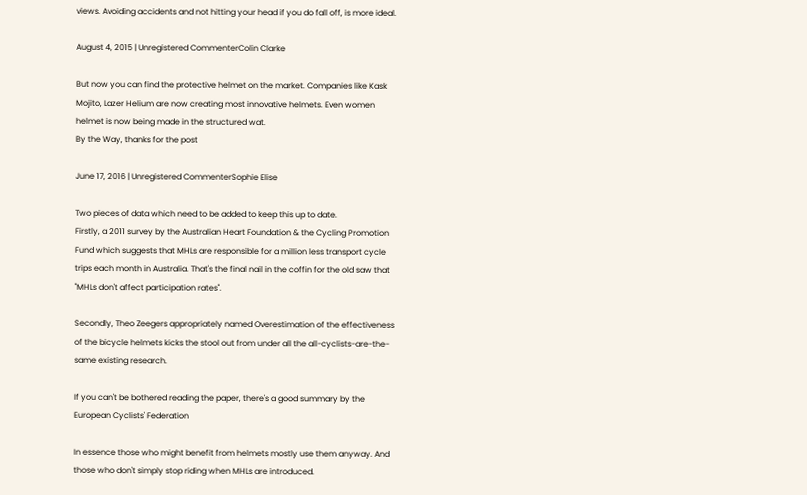views. Avoiding accidents and not hitting your head if you do fall off, is more ideal.

August 4, 2015 | Unregistered CommenterColin Clarke

But now you can find the protective helmet on the market. Companies like Kask Mojito, Lazer Helium are now creating most innovative helmets. Even women helmet is now being made in the structured wat.
By the Way, thanks for the post

June 17, 2016 | Unregistered CommenterSophie Elise

Two pieces of data which need to be added to keep this up to date.
Firstly, a 2011 survey by the Australian Heart Foundation & the Cycling Promotion Fund which suggests that MHLs are responsible for a million less transport cycle trips each month in Australia. That's the final nail in the coffin for the old saw that "MHLs don't affect participation rates".

Secondly, Theo Zeegers appropriately named Overestimation of the effectiveness of the bicycle helmets kicks the stool out from under all the all-cyclists-are-the-same existing research.

If you can't be bothered reading the paper, there's a good summary by the European Cyclists' Federation

In essence those who might benefit from helmets mostly use them anyway. And those who don't simply stop riding when MHLs are introduced.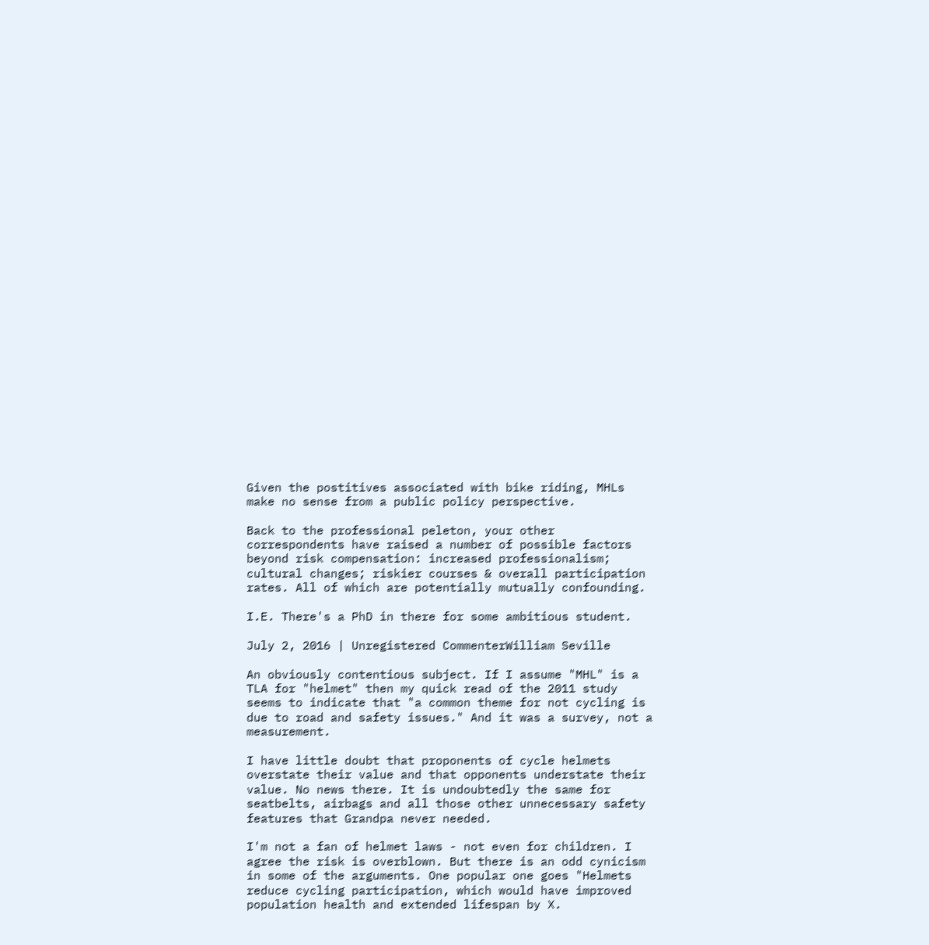Given the postitives associated with bike riding, MHLs make no sense from a public policy perspective.

Back to the professional peleton, your other correspondents have raised a number of possible factors beyond risk compensation: increased professionalism; cultural changes; riskier courses & overall participation rates. All of which are potentially mutually confounding.

I.E. There's a PhD in there for some ambitious student.

July 2, 2016 | Unregistered CommenterWilliam Seville

An obviously contentious subject. If I assume "MHL" is a TLA for "helmet" then my quick read of the 2011 study seems to indicate that "a common theme for not cycling is due to road and safety issues." And it was a survey, not a measurement.

I have little doubt that proponents of cycle helmets overstate their value and that opponents understate their value. No news there. It is undoubtedly the same for seatbelts, airbags and all those other unnecessary safety features that Grandpa never needed.

I'm not a fan of helmet laws - not even for children. I agree the risk is overblown. But there is an odd cynicism in some of the arguments. One popular one goes "Helmets reduce cycling participation, which would have improved population health and extended lifespan by X.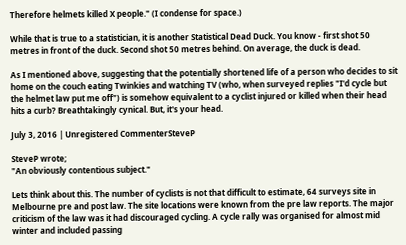Therefore helmets killed X people." (I condense for space.)

While that is true to a statistician, it is another Statistical Dead Duck. You know - first shot 50 metres in front of the duck. Second shot 50 metres behind. On average, the duck is dead.

As I mentioned above, suggesting that the potentially shortened life of a person who decides to sit home on the couch eating Twinkies and watching TV (who, when surveyed replies "I'd cycle but the helmet law put me off") is somehow equivalent to a cyclist injured or killed when their head hits a curb? Breathtakingly cynical. But, it's your head.

July 3, 2016 | Unregistered CommenterSteveP

SteveP wrote;
"An obviously contentious subject."

Lets think about this. The number of cyclists is not that difficult to estimate, 64 surveys site in Melbourne pre and post law. The site locations were known from the pre law reports. The major criticism of the law was it had discouraged cycling. A cycle rally was organised for almost mid winter and included passing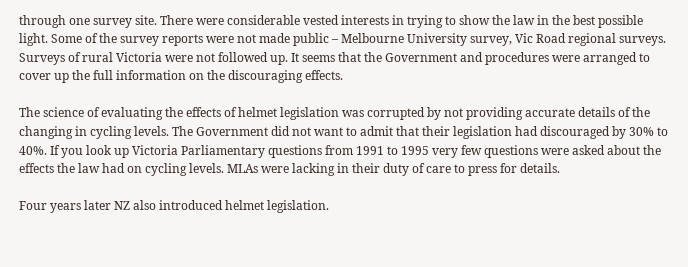through one survey site. There were considerable vested interests in trying to show the law in the best possible light. Some of the survey reports were not made public – Melbourne University survey, Vic Road regional surveys. Surveys of rural Victoria were not followed up. It seems that the Government and procedures were arranged to cover up the full information on the discouraging effects.

The science of evaluating the effects of helmet legislation was corrupted by not providing accurate details of the changing in cycling levels. The Government did not want to admit that their legislation had discouraged by 30% to 40%. If you look up Victoria Parliamentary questions from 1991 to 1995 very few questions were asked about the effects the law had on cycling levels. MLAs were lacking in their duty of care to press for details.

Four years later NZ also introduced helmet legislation.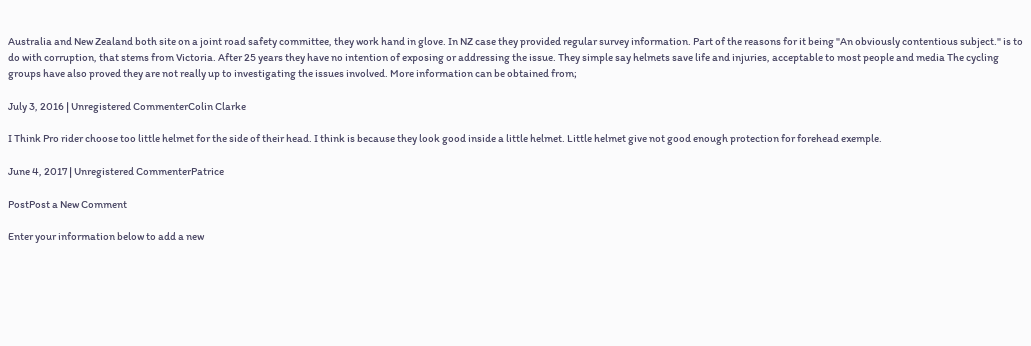Australia and New Zealand both site on a joint road safety committee, they work hand in glove. In NZ case they provided regular survey information. Part of the reasons for it being "An obviously contentious subject." is to do with corruption, that stems from Victoria. After 25 years they have no intention of exposing or addressing the issue. They simple say helmets save life and injuries, acceptable to most people and media The cycling groups have also proved they are not really up to investigating the issues involved. More information can be obtained from;

July 3, 2016 | Unregistered CommenterColin Clarke

I Think Pro rider choose too little helmet for the side of their head. I think is because they look good inside a little helmet. Little helmet give not good enough protection for forehead exemple.

June 4, 2017 | Unregistered CommenterPatrice

PostPost a New Comment

Enter your information below to add a new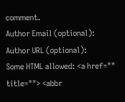comment.
Author Email (optional):
Author URL (optional):
Some HTML allowed: <a href="" title=""> <abbr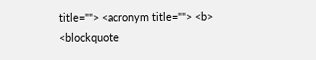title=""> <acronym title=""> <b> <blockquote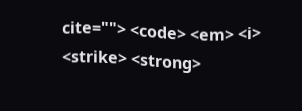cite=""> <code> <em> <i> <strike> <strong>